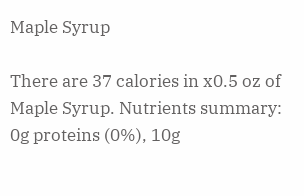Maple Syrup

There are 37 calories in x0.5 oz of Maple Syrup. Nutrients summary: 0g proteins (0%), 10g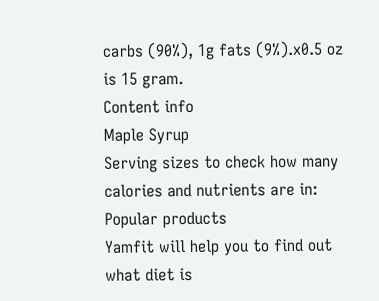carbs (90%), 1g fats (9%).x0.5 oz is 15 gram.
Content info
Maple Syrup
Serving sizes to check how many calories and nutrients are in:
Popular products
Yamfit will help you to find out what diet is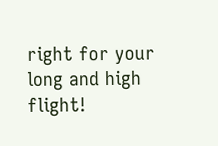right for your long and high flight!